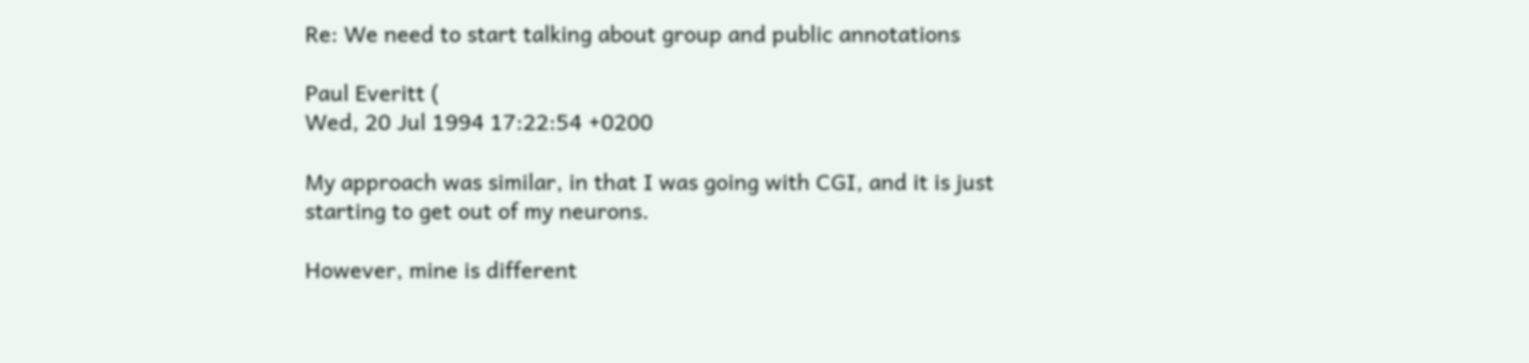Re: We need to start talking about group and public annotations

Paul Everitt (
Wed, 20 Jul 1994 17:22:54 +0200

My approach was similar, in that I was going with CGI, and it is just
starting to get out of my neurons.

However, mine is different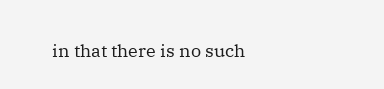in that there is no such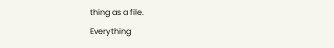thing as a file.
Everything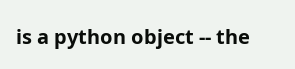is a python object -- the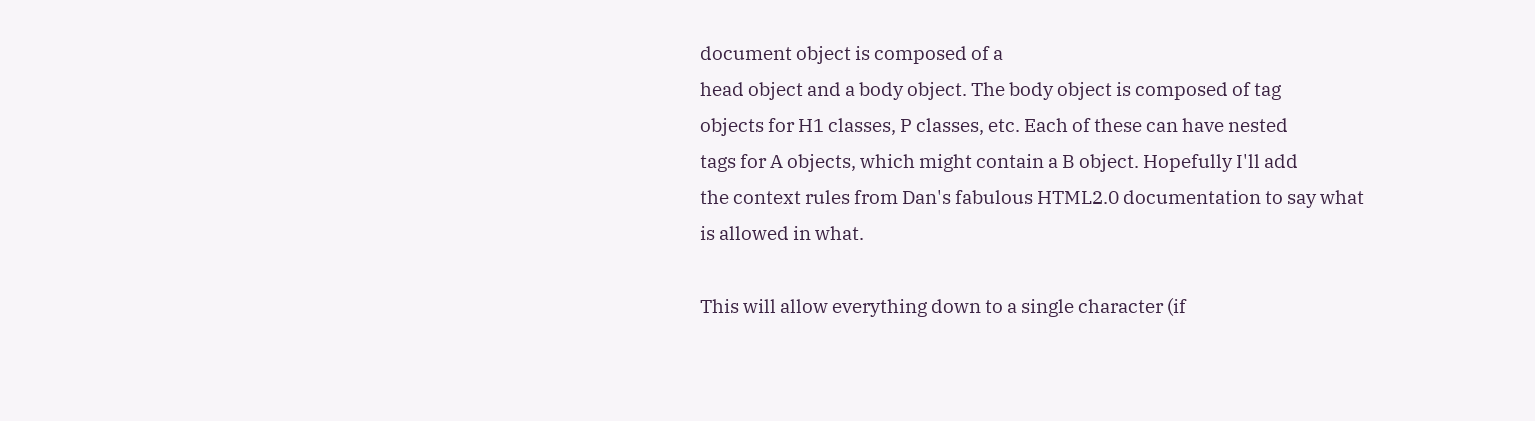document object is composed of a
head object and a body object. The body object is composed of tag
objects for H1 classes, P classes, etc. Each of these can have nested
tags for A objects, which might contain a B object. Hopefully I'll add
the context rules from Dan's fabulous HTML2.0 documentation to say what
is allowed in what.

This will allow everything down to a single character (if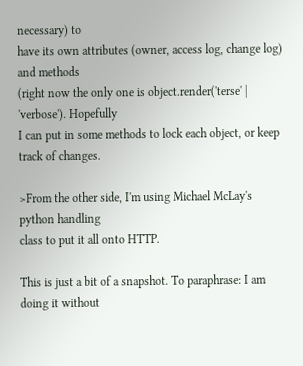necessary) to
have its own attributes (owner, access log, change log) and methods
(right now the only one is object.render('terse' | 'verbose'). Hopefully
I can put in some methods to lock each object, or keep track of changes.

>From the other side, I'm using Michael McLay's python handling
class to put it all onto HTTP.

This is just a bit of a snapshot. To paraphrase: I am doing it without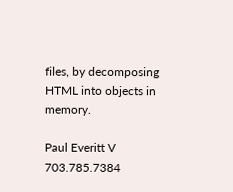files, by decomposing HTML into objects in memory.

Paul Everitt V 703.785.7384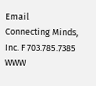Email
Connecting Minds, Inc. F 703.785.7385 WWW